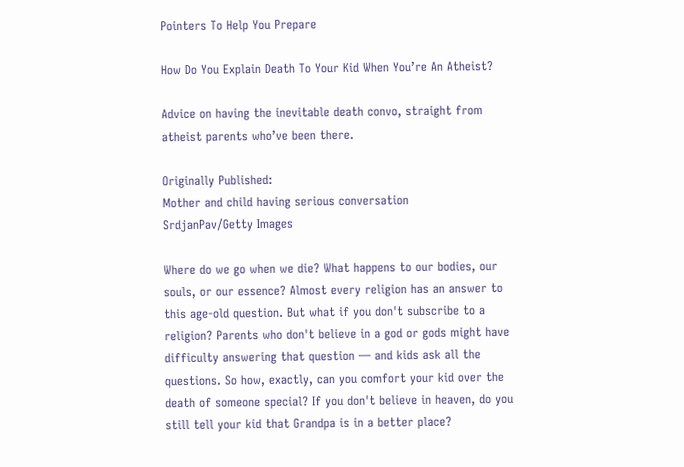Pointers To Help You Prepare

How Do You Explain Death To Your Kid When You’re An Atheist?

Advice on having the inevitable death convo, straight from atheist parents who’ve been there.

Originally Published:
Mother and child having serious conversation
SrdjanPav/Getty Images

Where do we go when we die? What happens to our bodies, our souls, or our essence? Almost every religion has an answer to this age-old question. But what if you don't subscribe to a religion? Parents who don't believe in a god or gods might have difficulty answering that question — and kids ask all the questions. So how, exactly, can you comfort your kid over the death of someone special? If you don't believe in heaven, do you still tell your kid that Grandpa is in a better place?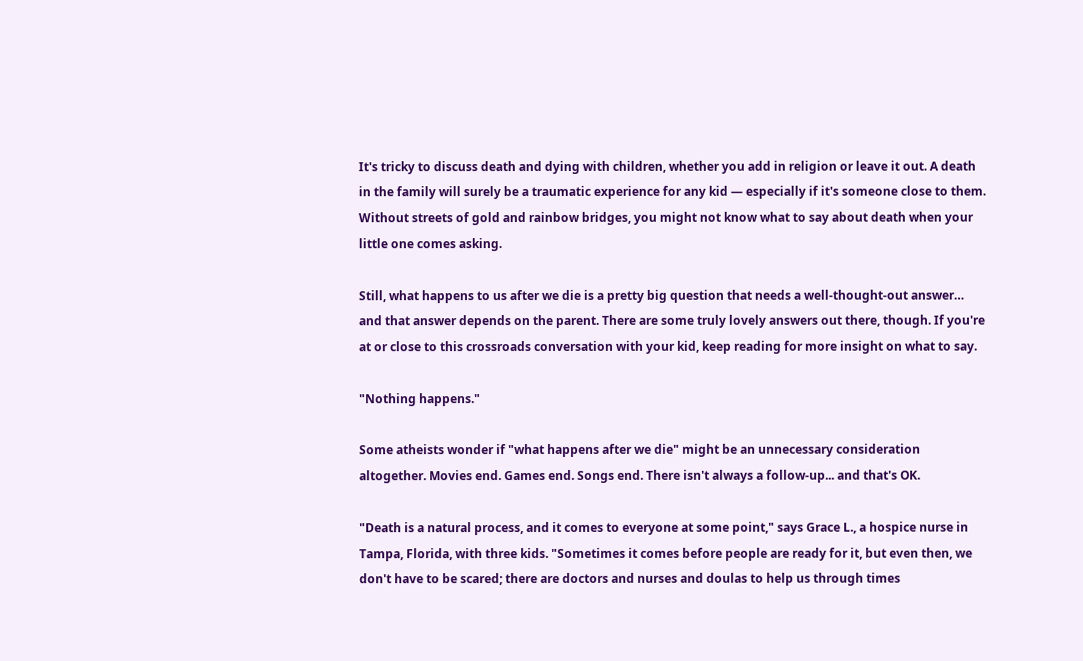It's tricky to discuss death and dying with children, whether you add in religion or leave it out. A death in the family will surely be a traumatic experience for any kid — especially if it's someone close to them. Without streets of gold and rainbow bridges, you might not know what to say about death when your little one comes asking.

Still, what happens to us after we die is a pretty big question that needs a well-thought-out answer… and that answer depends on the parent. There are some truly lovely answers out there, though. If you're at or close to this crossroads conversation with your kid, keep reading for more insight on what to say.

"Nothing happens."

Some atheists wonder if "what happens after we die" might be an unnecessary consideration altogether. Movies end. Games end. Songs end. There isn't always a follow-up... and that's OK.

"Death is a natural process, and it comes to everyone at some point," says Grace L., a hospice nurse in Tampa, Florida, with three kids. "Sometimes it comes before people are ready for it, but even then, we don't have to be scared; there are doctors and nurses and doulas to help us through times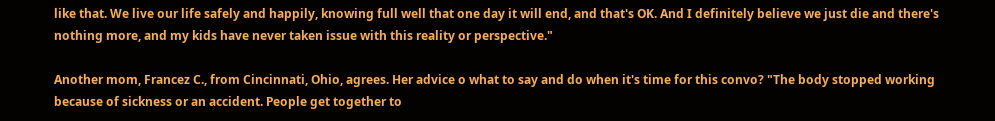like that. We live our life safely and happily, knowing full well that one day it will end, and that's OK. And I definitely believe we just die and there's nothing more, and my kids have never taken issue with this reality or perspective."

Another mom, Francez C., from Cincinnati, Ohio, agrees. Her advice o what to say and do when it's time for this convo? "The body stopped working because of sickness or an accident. People get together to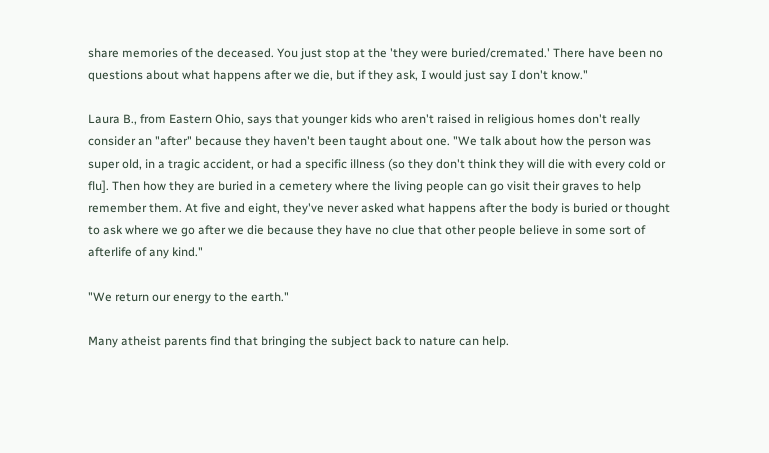share memories of the deceased. You just stop at the 'they were buried/cremated.' There have been no questions about what happens after we die, but if they ask, I would just say I don't know."

Laura B., from Eastern Ohio, says that younger kids who aren't raised in religious homes don't really consider an "after" because they haven't been taught about one. "We talk about how the person was super old, in a tragic accident, or had a specific illness (so they don't think they will die with every cold or flu]. Then how they are buried in a cemetery where the living people can go visit their graves to help remember them. At five and eight, they've never asked what happens after the body is buried or thought to ask where we go after we die because they have no clue that other people believe in some sort of afterlife of any kind."

"We return our energy to the earth."

Many atheist parents find that bringing the subject back to nature can help.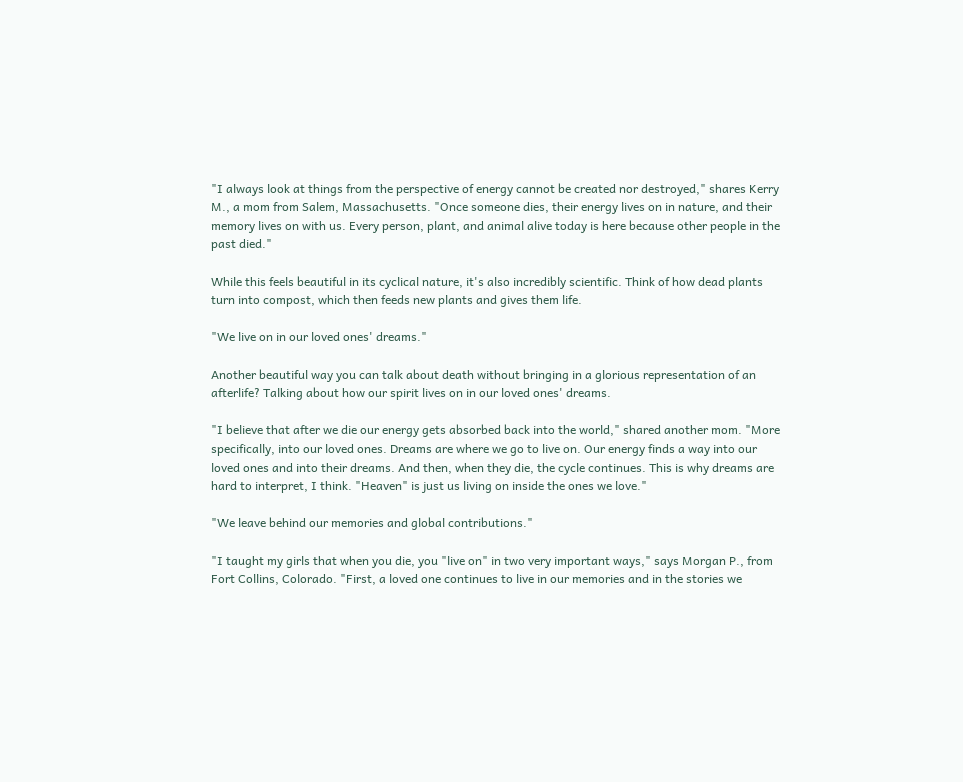"I always look at things from the perspective of energy cannot be created nor destroyed," shares Kerry M., a mom from Salem, Massachusetts. "Once someone dies, their energy lives on in nature, and their memory lives on with us. Every person, plant, and animal alive today is here because other people in the past died."

While this feels beautiful in its cyclical nature, it's also incredibly scientific. Think of how dead plants turn into compost, which then feeds new plants and gives them life.

"We live on in our loved ones' dreams."

Another beautiful way you can talk about death without bringing in a glorious representation of an afterlife? Talking about how our spirit lives on in our loved ones' dreams.

"I believe that after we die our energy gets absorbed back into the world," shared another mom. "More specifically, into our loved ones. Dreams are where we go to live on. Our energy finds a way into our loved ones and into their dreams. And then, when they die, the cycle continues. This is why dreams are hard to interpret, I think. "Heaven" is just us living on inside the ones we love."

"We leave behind our memories and global contributions."

"I taught my girls that when you die, you "live on" in two very important ways," says Morgan P., from Fort Collins, Colorado. "First, a loved one continues to live in our memories and in the stories we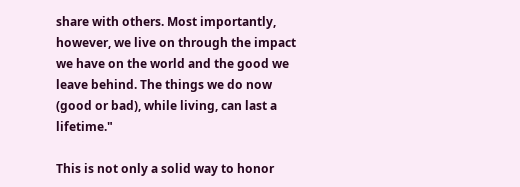share with others. Most importantly, however, we live on through the impact we have on the world and the good we leave behind. The things we do now (good or bad), while living, can last a lifetime."

This is not only a solid way to honor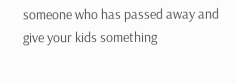someone who has passed away and give your kids something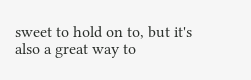sweet to hold on to, but it's also a great way to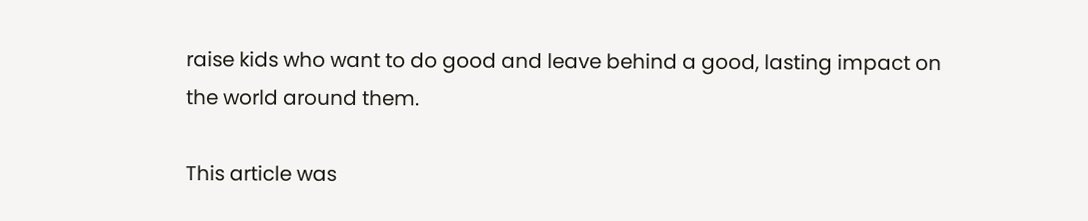raise kids who want to do good and leave behind a good, lasting impact on the world around them.

This article was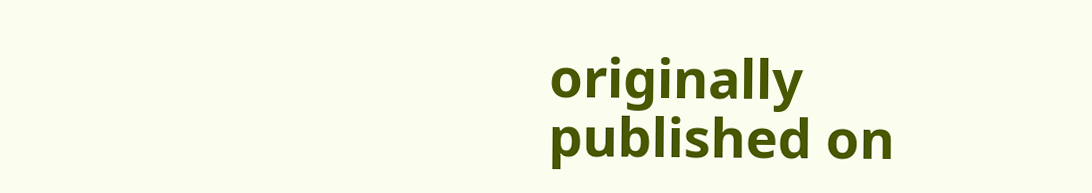originally published on